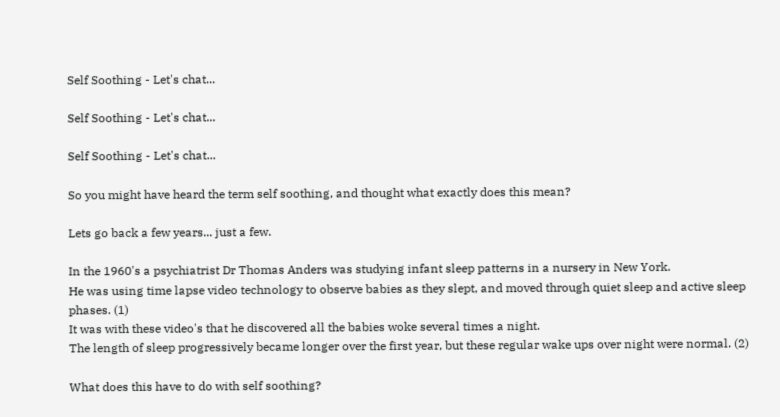Self Soothing - Let's chat...

Self Soothing - Let's chat...

Self Soothing - Let's chat...

So you might have heard the term self soothing, and thought what exactly does this mean?

Lets go back a few years... just a few.

In the 1960's a psychiatrist Dr Thomas Anders was studying infant sleep patterns in a nursery in New York.
He was using time lapse video technology to observe babies as they slept, and moved through quiet sleep and active sleep phases. (1)
It was with these video's that he discovered all the babies woke several times a night.
The length of sleep progressively became longer over the first year, but these regular wake ups over night were normal. (2)

What does this have to do with self soothing?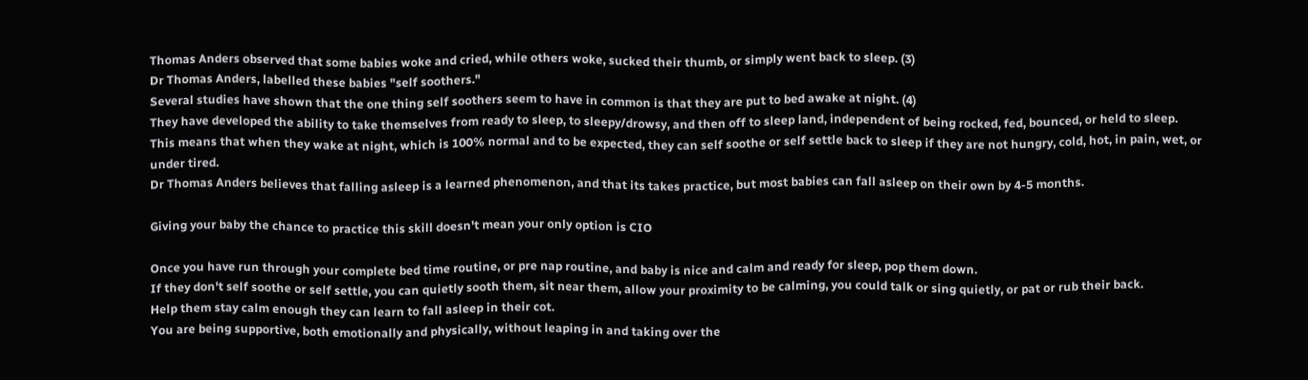Thomas Anders observed that some babies woke and cried, while others woke, sucked their thumb, or simply went back to sleep. (3)
Dr Thomas Anders, labelled these babies "self soothers."
Several studies have shown that the one thing self soothers seem to have in common is that they are put to bed awake at night. (4)
They have developed the ability to take themselves from ready to sleep, to sleepy/drowsy, and then off to sleep land, independent of being rocked, fed, bounced, or held to sleep.
This means that when they wake at night, which is 100% normal and to be expected, they can self soothe or self settle back to sleep if they are not hungry, cold, hot, in pain, wet, or under tired.
Dr Thomas Anders believes that falling asleep is a learned phenomenon, and that its takes practice, but most babies can fall asleep on their own by 4-5 months.

Giving your baby the chance to practice this skill doesn't mean your only option is CIO

Once you have run through your complete bed time routine, or pre nap routine, and baby is nice and calm and ready for sleep, pop them down.
If they don't self soothe or self settle, you can quietly sooth them, sit near them, allow your proximity to be calming, you could talk or sing quietly, or pat or rub their back.
Help them stay calm enough they can learn to fall asleep in their cot.
You are being supportive, both emotionally and physically, without leaping in and taking over the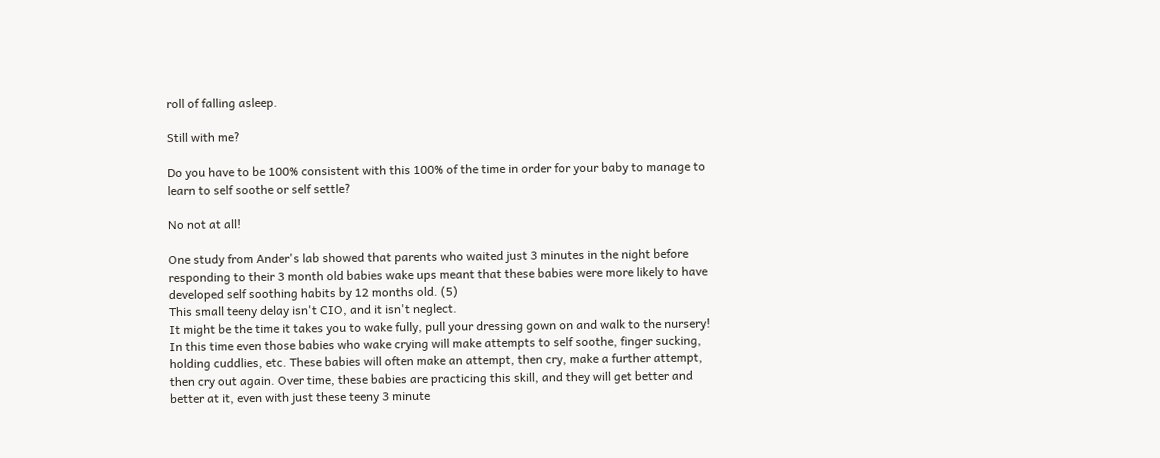roll of falling asleep.

Still with me?

Do you have to be 100% consistent with this 100% of the time in order for your baby to manage to learn to self soothe or self settle?

No not at all!

One study from Ander's lab showed that parents who waited just 3 minutes in the night before responding to their 3 month old babies wake ups meant that these babies were more likely to have developed self soothing habits by 12 months old. (5)
This small teeny delay isn't CIO, and it isn't neglect.
It might be the time it takes you to wake fully, pull your dressing gown on and walk to the nursery!
In this time even those babies who wake crying will make attempts to self soothe, finger sucking, holding cuddlies, etc. These babies will often make an attempt, then cry, make a further attempt, then cry out again. Over time, these babies are practicing this skill, and they will get better and better at it, even with just these teeny 3 minute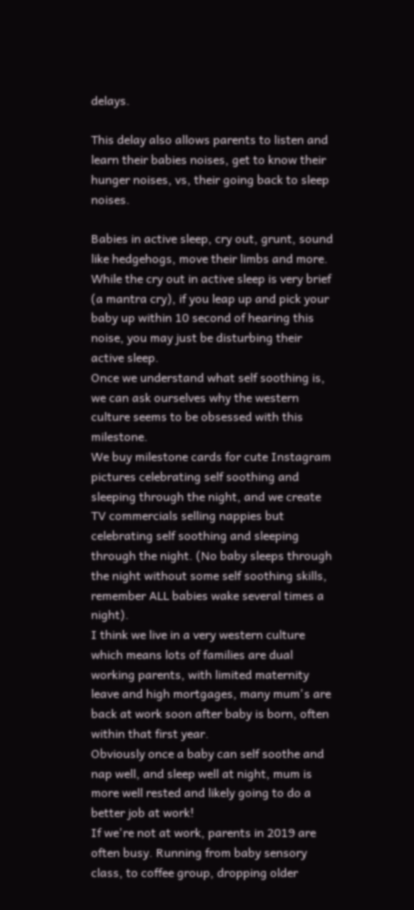delays.

This delay also allows parents to listen and learn their babies noises, get to know their hunger noises, vs, their going back to sleep noises.

Babies in active sleep, cry out, grunt, sound like hedgehogs, move their limbs and more. While the cry out in active sleep is very brief (a mantra cry), if you leap up and pick your baby up within 10 second of hearing this noise, you may just be disturbing their active sleep.
Once we understand what self soothing is, we can ask ourselves why the western culture seems to be obsessed with this milestone.
We buy milestone cards for cute Instagram pictures celebrating self soothing and sleeping through the night, and we create TV commercials selling nappies but celebrating self soothing and sleeping through the night. (No baby sleeps through the night without some self soothing skills, remember ALL babies wake several times a night).
I think we live in a very western culture which means lots of families are dual working parents, with limited maternity leave and high mortgages, many mum's are back at work soon after baby is born, often within that first year.
Obviously once a baby can self soothe and nap well, and sleep well at night, mum is more well rested and likely going to do a better job at work!
If we're not at work, parents in 2019 are often busy. Running from baby sensory class, to coffee group, dropping older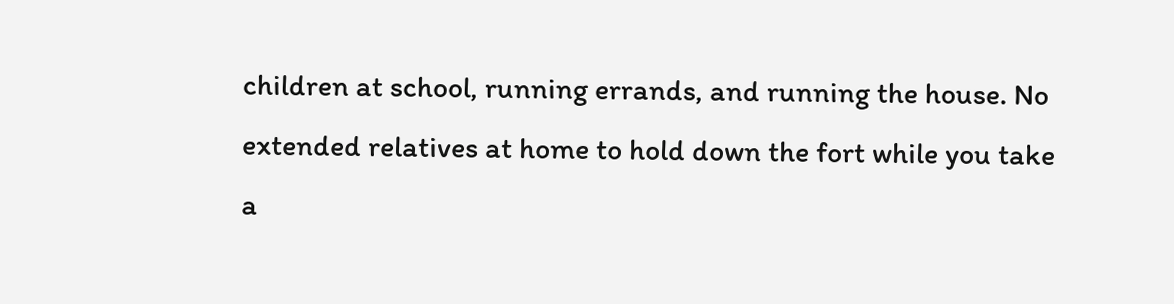children at school, running errands, and running the house. No extended relatives at home to hold down the fort while you take a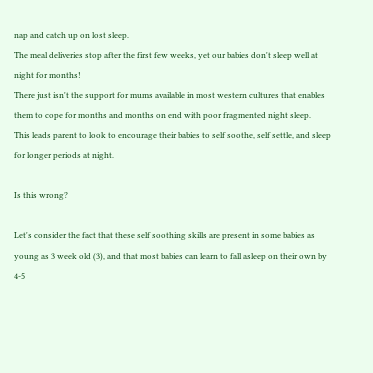nap and catch up on lost sleep.
The meal deliveries stop after the first few weeks, yet our babies don't sleep well at night for months!
There just isn't the support for mums available in most western cultures that enables them to cope for months and months on end with poor fragmented night sleep.
This leads parent to look to encourage their babies to self soothe, self settle, and sleep for longer periods at night.

Is this wrong?

Let's consider the fact that these self soothing skills are present in some babies as young as 3 week old (3), and that most babies can learn to fall asleep on their own by 4-5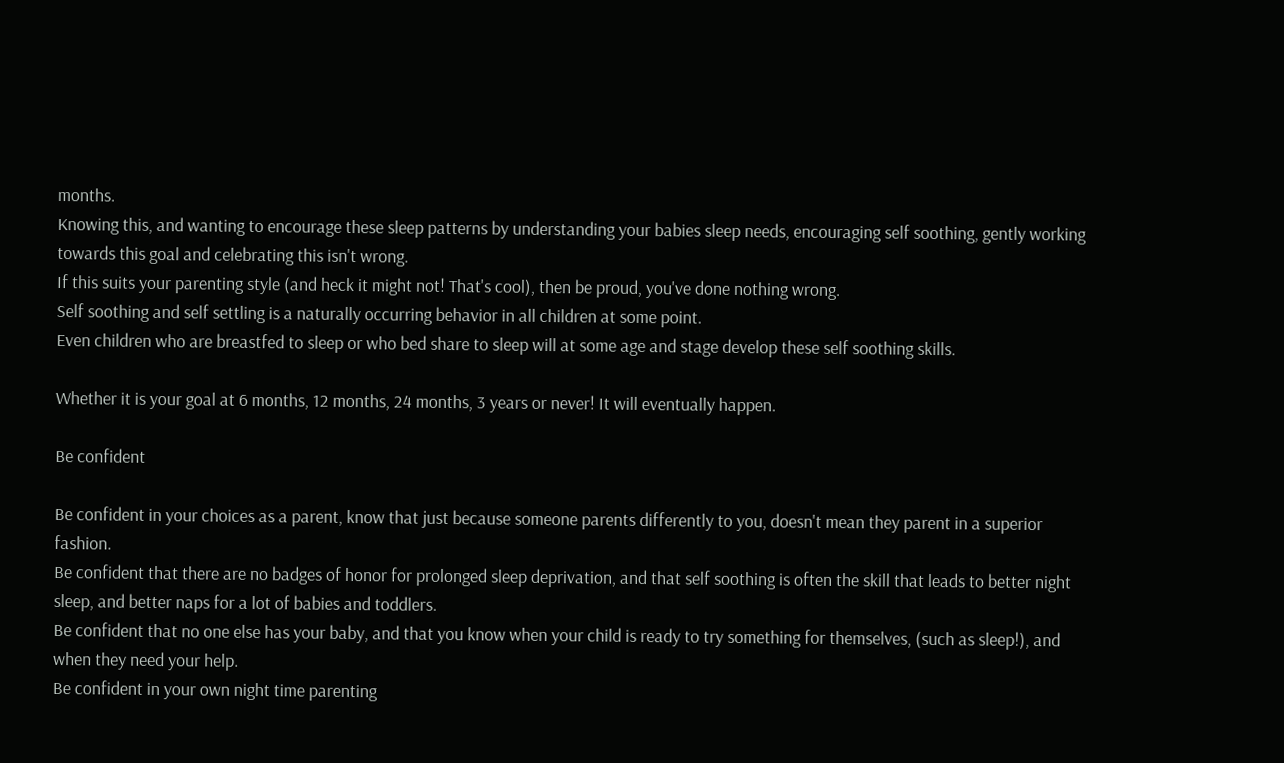months.
Knowing this, and wanting to encourage these sleep patterns by understanding your babies sleep needs, encouraging self soothing, gently working towards this goal and celebrating this isn't wrong.
If this suits your parenting style (and heck it might not! That's cool), then be proud, you've done nothing wrong.
Self soothing and self settling is a naturally occurring behavior in all children at some point.
Even children who are breastfed to sleep or who bed share to sleep will at some age and stage develop these self soothing skills.

Whether it is your goal at 6 months, 12 months, 24 months, 3 years or never! It will eventually happen.

Be confident

Be confident in your choices as a parent, know that just because someone parents differently to you, doesn't mean they parent in a superior fashion.
Be confident that there are no badges of honor for prolonged sleep deprivation, and that self soothing is often the skill that leads to better night sleep, and better naps for a lot of babies and toddlers.
Be confident that no one else has your baby, and that you know when your child is ready to try something for themselves, (such as sleep!), and when they need your help.
Be confident in your own night time parenting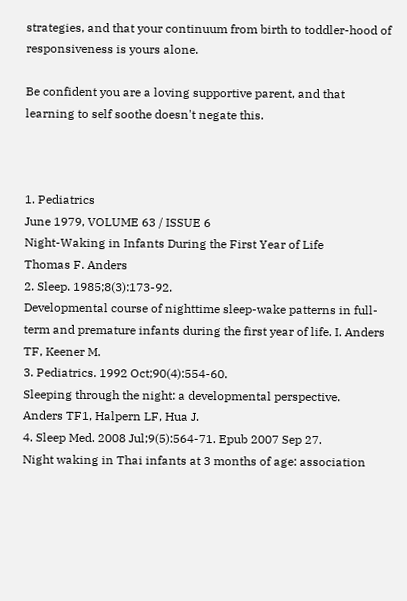strategies, and that your continuum from birth to toddler-hood of responsiveness is yours alone.

Be confident you are a loving supportive parent, and that learning to self soothe doesn't negate this.



1. Pediatrics
June 1979, VOLUME 63 / ISSUE 6
Night-Waking in Infants During the First Year of Life
Thomas F. Anders
2. Sleep. 1985;8(3):173-92.
Developmental course of nighttime sleep-wake patterns in full-term and premature infants during the first year of life. I. Anders TF, Keener M.
3. Pediatrics. 1992 Oct;90(4):554-60.
Sleeping through the night: a developmental perspective.
Anders TF1, Halpern LF, Hua J.
4. Sleep Med. 2008 Jul;9(5):564-71. Epub 2007 Sep 27.
Night waking in Thai infants at 3 months of age: association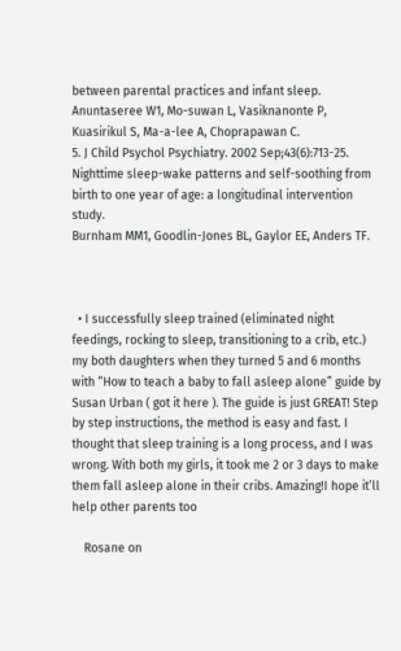between parental practices and infant sleep.
Anuntaseree W1, Mo-suwan L, Vasiknanonte P, Kuasirikul S, Ma-a-lee A, Choprapawan C.
5. J Child Psychol Psychiatry. 2002 Sep;43(6):713-25.
Nighttime sleep-wake patterns and self-soothing from birth to one year of age: a longitudinal intervention study.
Burnham MM1, Goodlin-Jones BL, Gaylor EE, Anders TF.



  • I successfully sleep trained (eliminated night feedings, rocking to sleep, transitioning to a crib, etc.) my both daughters when they turned 5 and 6 months with “How to teach a baby to fall asleep alone” guide by Susan Urban ( got it here ). The guide is just GREAT! Step by step instructions, the method is easy and fast. I thought that sleep training is a long process, and I was wrong. With both my girls, it took me 2 or 3 days to make them fall asleep alone in their cribs. Amazing!I hope it’ll help other parents too

    Rosane on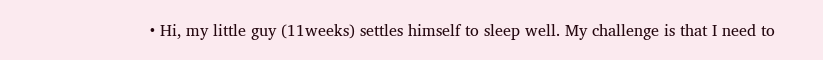• Hi, my little guy (11weeks) settles himself to sleep well. My challenge is that I need to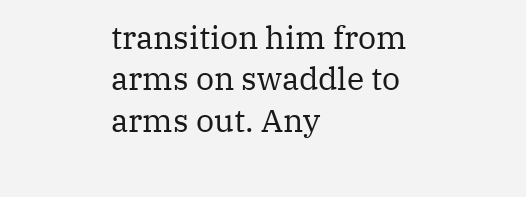transition him from arms on swaddle to arms out. Any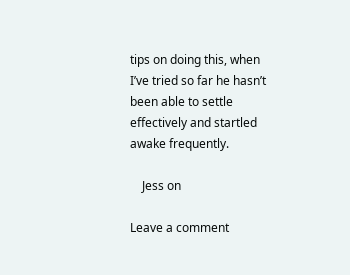tips on doing this, when I’ve tried so far he hasn’t been able to settle effectively and startled awake frequently.

    Jess on

Leave a comment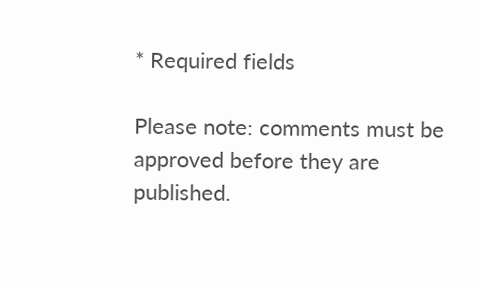* Required fields

Please note: comments must be approved before they are published.